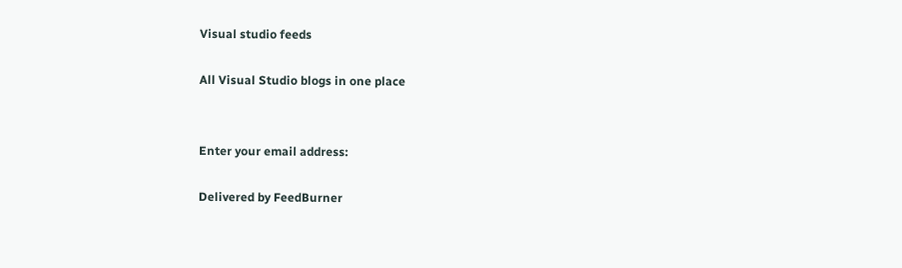Visual studio feeds

All Visual Studio blogs in one place


Enter your email address:

Delivered by FeedBurner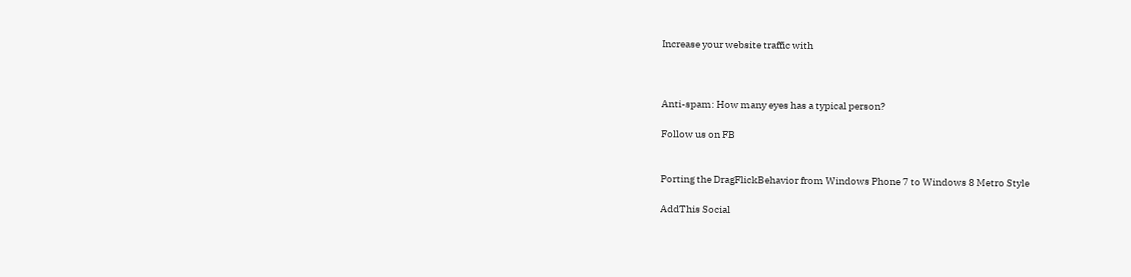Increase your website traffic with



Anti-spam: How many eyes has a typical person?

Follow us on FB


Porting the DragFlickBehavior from Windows Phone 7 to Windows 8 Metro Style

AddThis Social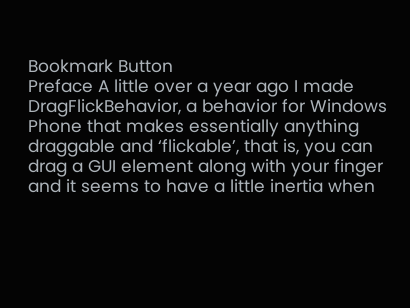Bookmark Button
Preface A little over a year ago I made DragFlickBehavior, a behavior for Windows Phone that makes essentially anything draggable and ‘flickable’, that is, you can drag a GUI element along with your finger and it seems to have a little inertia when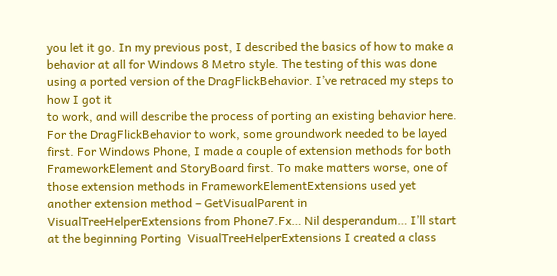you let it go. In my previous post, I described the basics of how to make a behavior at all for Windows 8 Metro style. The testing of this was done using a ported version of the DragFlickBehavior. I’ve retraced my steps to how I got it
to work, and will describe the process of porting an existing behavior here. For the DragFlickBehavior to work, some groundwork needed to be layed first. For Windows Phone, I made a couple of extension methods for both FrameworkElement and StoryBoard first. To make matters worse, one of those extension methods in FrameworkElementExtensions used yet another extension method – GetVisualParent in VisualTreeHelperExtensions from Phone7.Fx… Nil desperandum… I’ll start at the beginning Porting  VisualTreeHelperExtensions I created a class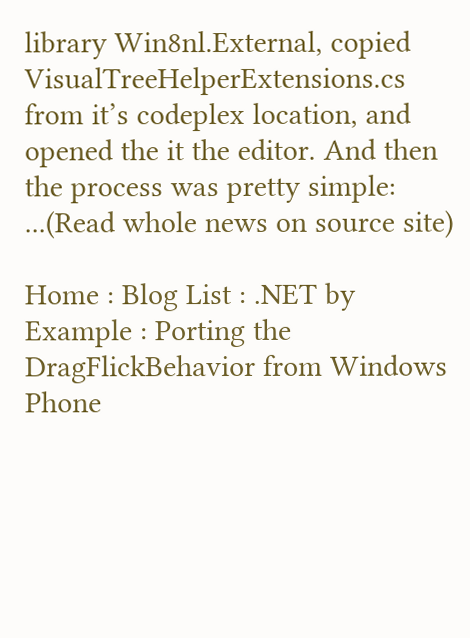library Win8nl.External, copied VisualTreeHelperExtensions.cs from it’s codeplex location, and opened the it the editor. And then the process was pretty simple: ...(Read whole news on source site)

Home : Blog List : .NET by Example : Porting the DragFlickBehavior from Windows Phone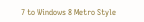7 to Windows 8 Metro Style